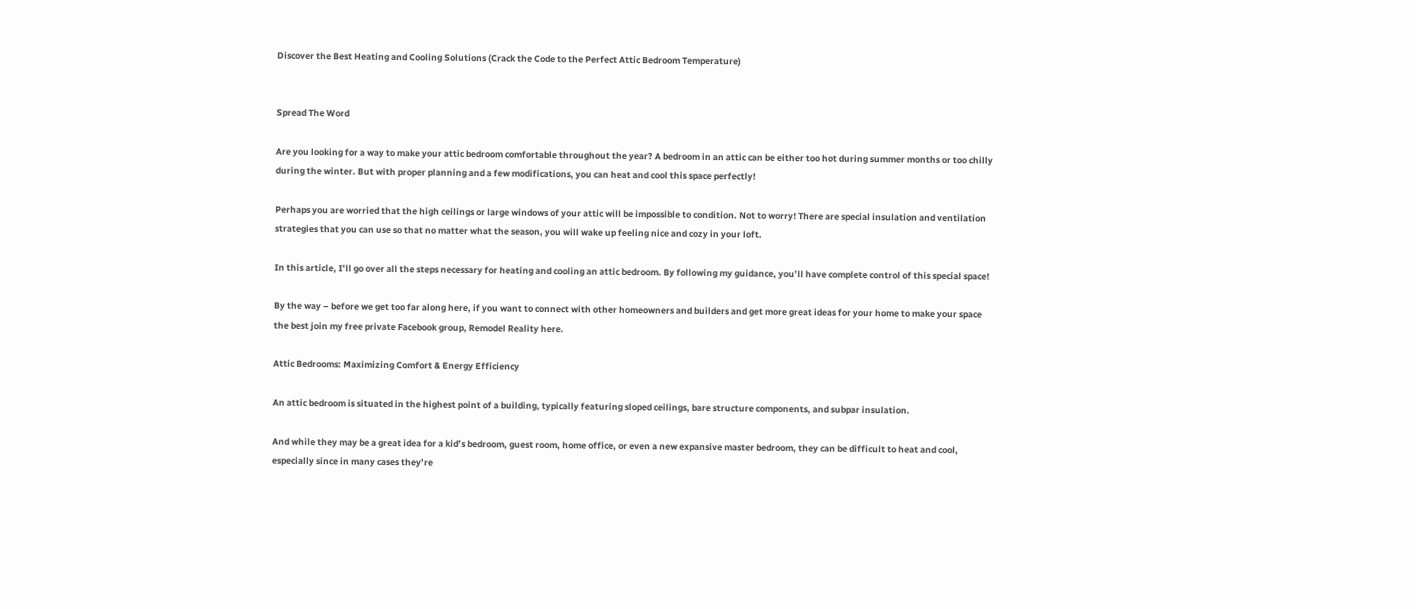Discover the Best Heating and Cooling Solutions (Crack the Code to the Perfect Attic Bedroom Temperature)


Spread The Word

Are you looking for a way to make your attic bedroom comfortable throughout the year? A bedroom in an attic can be either too hot during summer months or too chilly during the winter. But with proper planning and a few modifications, you can heat and cool this space perfectly!

Perhaps you are worried that the high ceilings or large windows of your attic will be impossible to condition. Not to worry! There are special insulation and ventilation strategies that you can use so that no matter what the season, you will wake up feeling nice and cozy in your loft.

In this article, I’ll go over all the steps necessary for heating and cooling an attic bedroom. By following my guidance, you’ll have complete control of this special space!

By the way – before we get too far along here, if you want to connect with other homeowners and builders and get more great ideas for your home to make your space the best join my free private Facebook group, Remodel Reality here.

Attic Bedrooms: Maximizing Comfort & Energy Efficiency

An attic bedroom is situated in the highest point of a building, typically featuring sloped ceilings, bare structure components, and subpar insulation.

And while they may be a great idea for a kid’s bedroom, guest room, home office, or even a new expansive master bedroom, they can be difficult to heat and cool, especially since in many cases they’re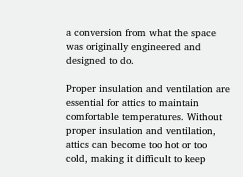a conversion from what the space was originally engineered and designed to do.

Proper insulation and ventilation are essential for attics to maintain comfortable temperatures. Without proper insulation and ventilation, attics can become too hot or too cold, making it difficult to keep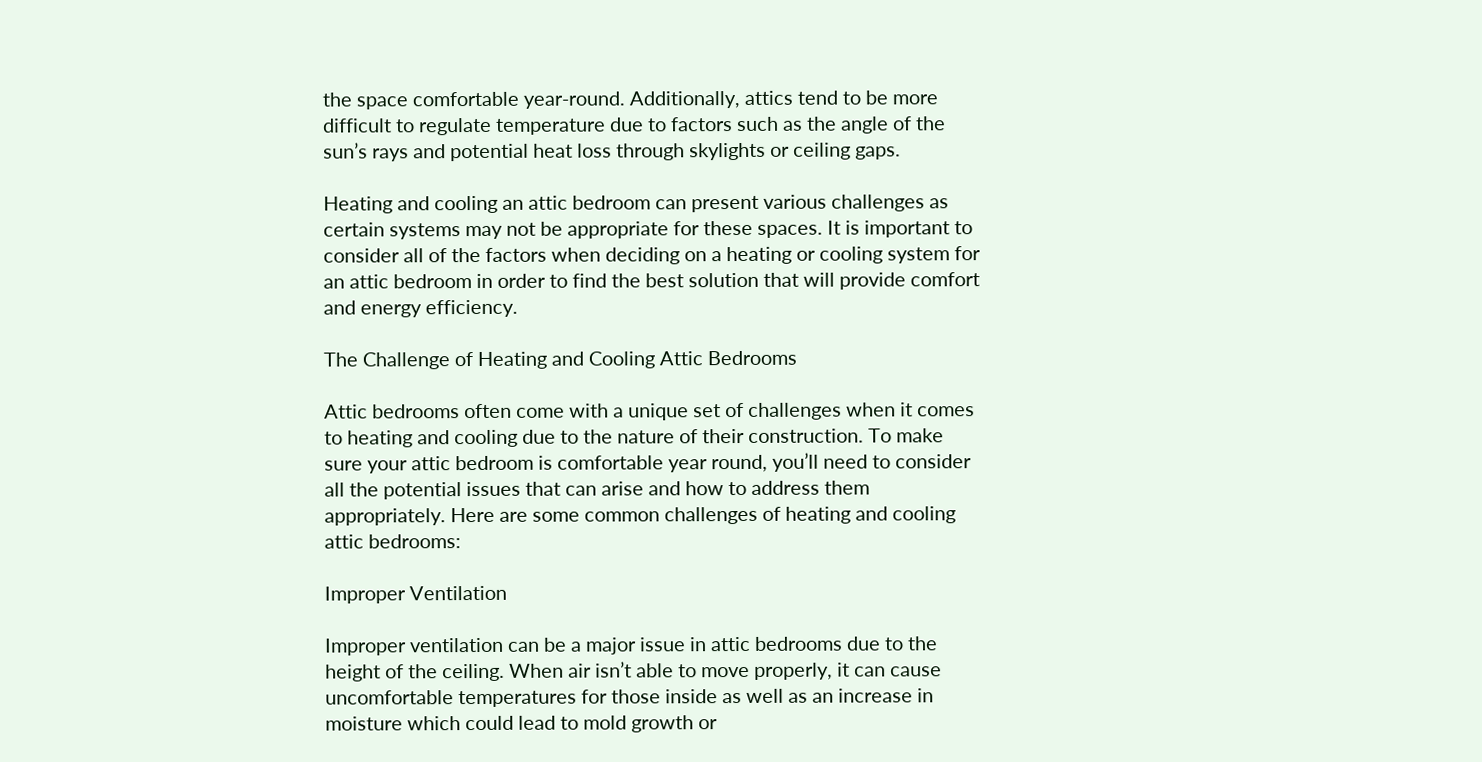the space comfortable year-round. Additionally, attics tend to be more difficult to regulate temperature due to factors such as the angle of the sun’s rays and potential heat loss through skylights or ceiling gaps.

Heating and cooling an attic bedroom can present various challenges as certain systems may not be appropriate for these spaces. It is important to consider all of the factors when deciding on a heating or cooling system for an attic bedroom in order to find the best solution that will provide comfort and energy efficiency.

The Challenge of Heating and Cooling Attic Bedrooms

Attic bedrooms often come with a unique set of challenges when it comes to heating and cooling due to the nature of their construction. To make sure your attic bedroom is comfortable year round, you’ll need to consider all the potential issues that can arise and how to address them appropriately. Here are some common challenges of heating and cooling attic bedrooms:

Improper Ventilation

Improper ventilation can be a major issue in attic bedrooms due to the height of the ceiling. When air isn’t able to move properly, it can cause uncomfortable temperatures for those inside as well as an increase in moisture which could lead to mold growth or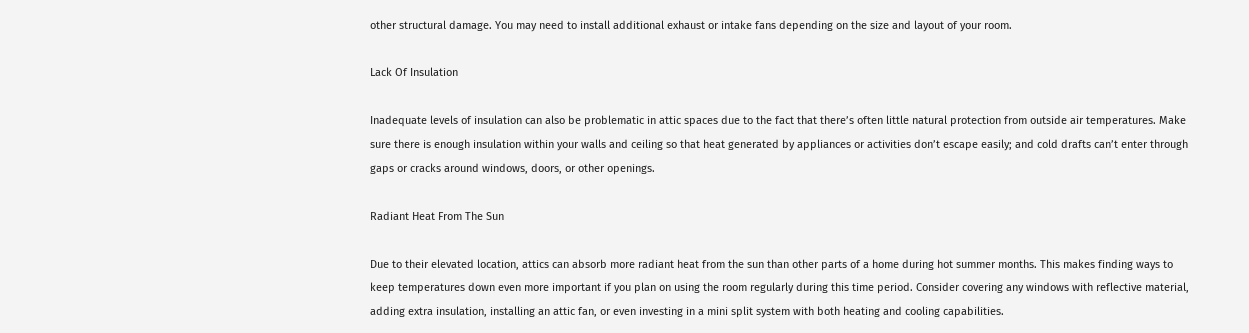other structural damage. You may need to install additional exhaust or intake fans depending on the size and layout of your room.

Lack Of Insulation

Inadequate levels of insulation can also be problematic in attic spaces due to the fact that there’s often little natural protection from outside air temperatures. Make sure there is enough insulation within your walls and ceiling so that heat generated by appliances or activities don’t escape easily; and cold drafts can’t enter through gaps or cracks around windows, doors, or other openings.

Radiant Heat From The Sun

Due to their elevated location, attics can absorb more radiant heat from the sun than other parts of a home during hot summer months. This makes finding ways to keep temperatures down even more important if you plan on using the room regularly during this time period. Consider covering any windows with reflective material, adding extra insulation, installing an attic fan, or even investing in a mini split system with both heating and cooling capabilities.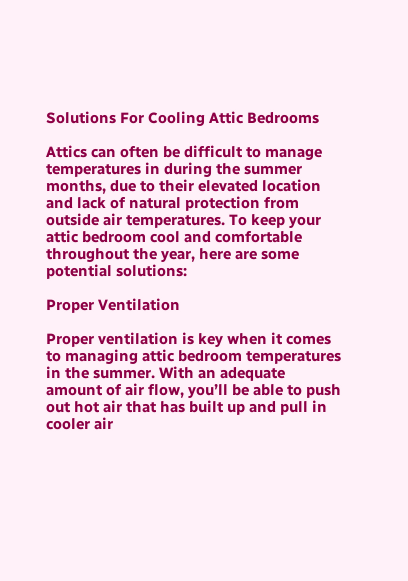Solutions For Cooling Attic Bedrooms

Attics can often be difficult to manage temperatures in during the summer months, due to their elevated location and lack of natural protection from outside air temperatures. To keep your attic bedroom cool and comfortable throughout the year, here are some potential solutions:

Proper Ventilation

Proper ventilation is key when it comes to managing attic bedroom temperatures in the summer. With an adequate amount of air flow, you’ll be able to push out hot air that has built up and pull in cooler air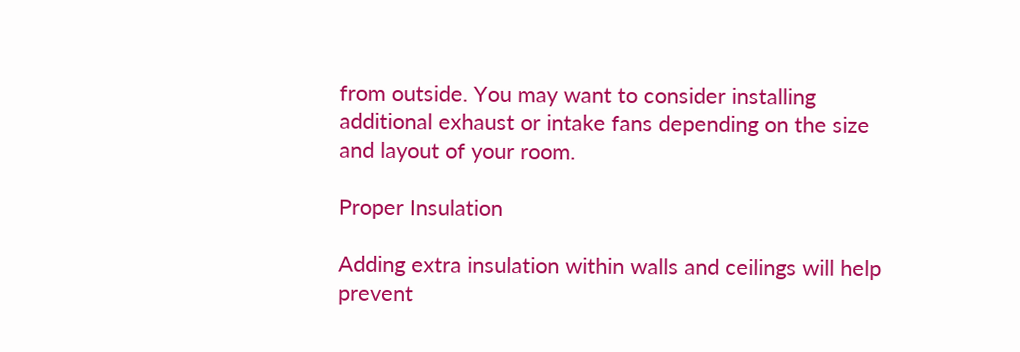from outside. You may want to consider installing additional exhaust or intake fans depending on the size and layout of your room.

Proper Insulation

Adding extra insulation within walls and ceilings will help prevent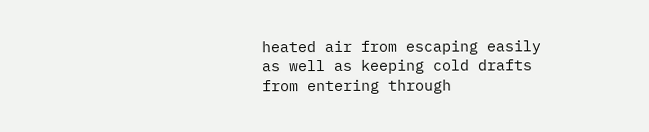heated air from escaping easily as well as keeping cold drafts from entering through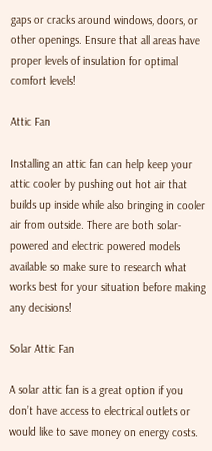gaps or cracks around windows, doors, or other openings. Ensure that all areas have proper levels of insulation for optimal comfort levels!

Attic Fan

Installing an attic fan can help keep your attic cooler by pushing out hot air that builds up inside while also bringing in cooler air from outside. There are both solar-powered and electric powered models available so make sure to research what works best for your situation before making any decisions!

Solar Attic Fan

A solar attic fan is a great option if you don’t have access to electrical outlets or would like to save money on energy costs.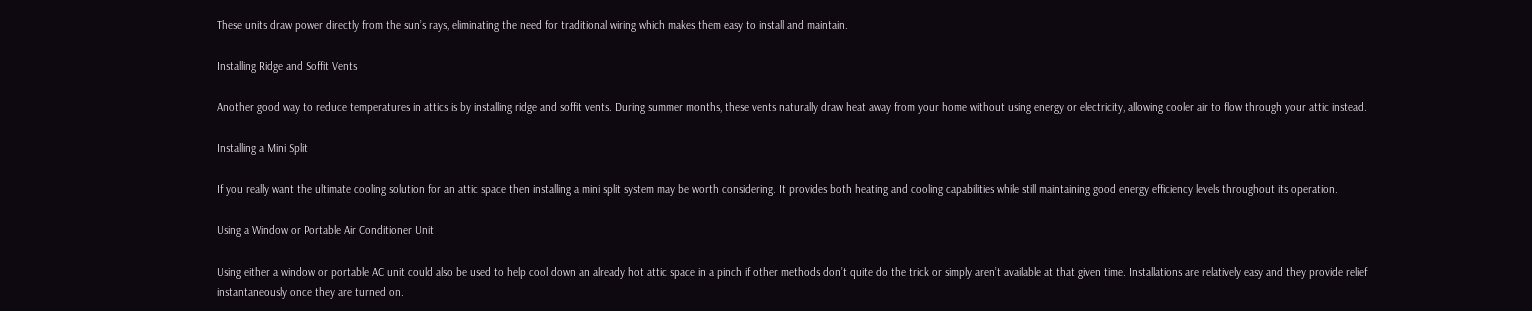These units draw power directly from the sun’s rays, eliminating the need for traditional wiring which makes them easy to install and maintain.

Installing Ridge and Soffit Vents

Another good way to reduce temperatures in attics is by installing ridge and soffit vents. During summer months, these vents naturally draw heat away from your home without using energy or electricity, allowing cooler air to flow through your attic instead.

Installing a Mini Split

If you really want the ultimate cooling solution for an attic space then installing a mini split system may be worth considering. It provides both heating and cooling capabilities while still maintaining good energy efficiency levels throughout its operation.

Using a Window or Portable Air Conditioner Unit

Using either a window or portable AC unit could also be used to help cool down an already hot attic space in a pinch if other methods don’t quite do the trick or simply aren’t available at that given time. Installations are relatively easy and they provide relief instantaneously once they are turned on.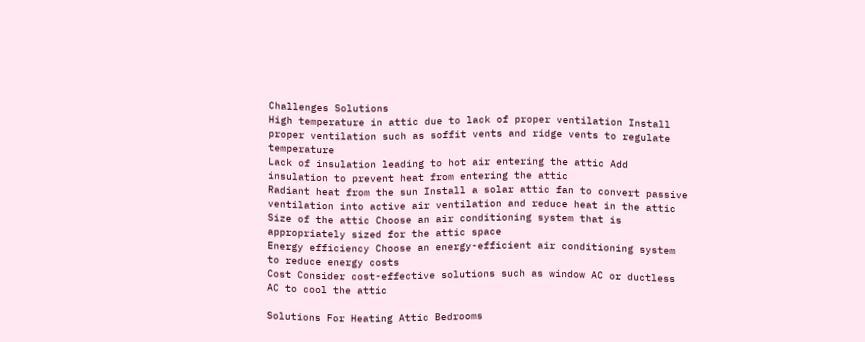Challenges Solutions
High temperature in attic due to lack of proper ventilation Install proper ventilation such as soffit vents and ridge vents to regulate temperature
Lack of insulation leading to hot air entering the attic Add insulation to prevent heat from entering the attic
Radiant heat from the sun Install a solar attic fan to convert passive ventilation into active air ventilation and reduce heat in the attic
Size of the attic Choose an air conditioning system that is appropriately sized for the attic space
Energy efficiency Choose an energy-efficient air conditioning system to reduce energy costs
Cost Consider cost-effective solutions such as window AC or ductless AC to cool the attic

Solutions For Heating Attic Bedrooms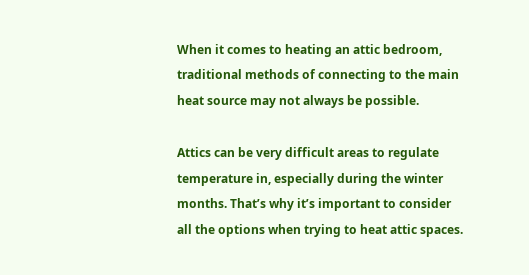When it comes to heating an attic bedroom, traditional methods of connecting to the main heat source may not always be possible.

Attics can be very difficult areas to regulate temperature in, especially during the winter months. That’s why it’s important to consider all the options when trying to heat attic spaces.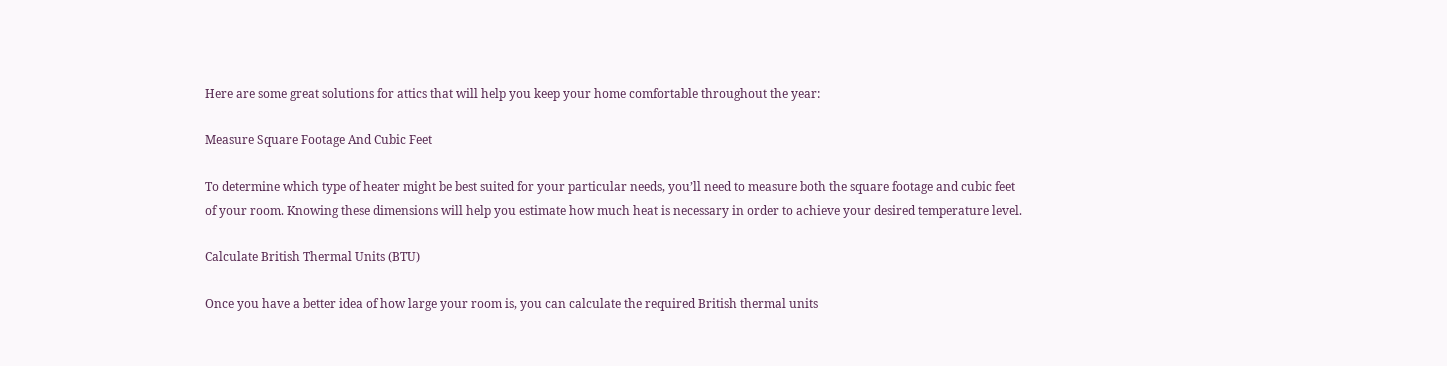Here are some great solutions for attics that will help you keep your home comfortable throughout the year:

Measure Square Footage And Cubic Feet

To determine which type of heater might be best suited for your particular needs, you’ll need to measure both the square footage and cubic feet of your room. Knowing these dimensions will help you estimate how much heat is necessary in order to achieve your desired temperature level.

Calculate British Thermal Units (BTU)

Once you have a better idea of how large your room is, you can calculate the required British thermal units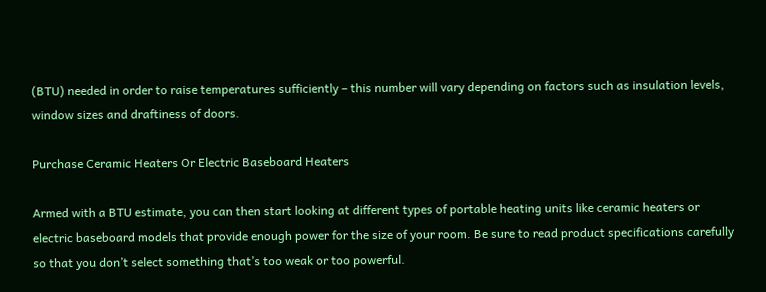(BTU) needed in order to raise temperatures sufficiently – this number will vary depending on factors such as insulation levels, window sizes and draftiness of doors.

Purchase Ceramic Heaters Or Electric Baseboard Heaters

Armed with a BTU estimate, you can then start looking at different types of portable heating units like ceramic heaters or electric baseboard models that provide enough power for the size of your room. Be sure to read product specifications carefully so that you don’t select something that’s too weak or too powerful.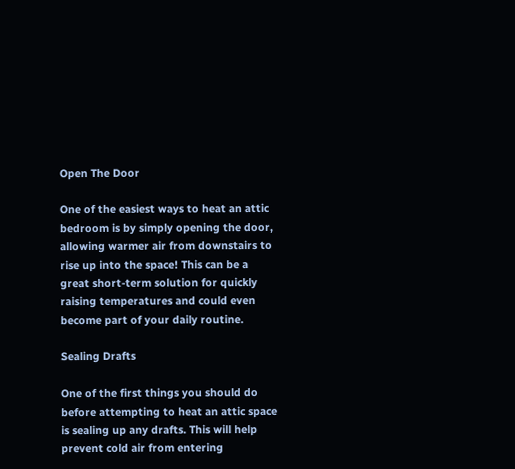Open The Door

One of the easiest ways to heat an attic bedroom is by simply opening the door, allowing warmer air from downstairs to rise up into the space! This can be a great short-term solution for quickly raising temperatures and could even become part of your daily routine.

Sealing Drafts

One of the first things you should do before attempting to heat an attic space is sealing up any drafts. This will help prevent cold air from entering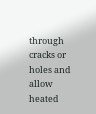through cracks or holes and allow heated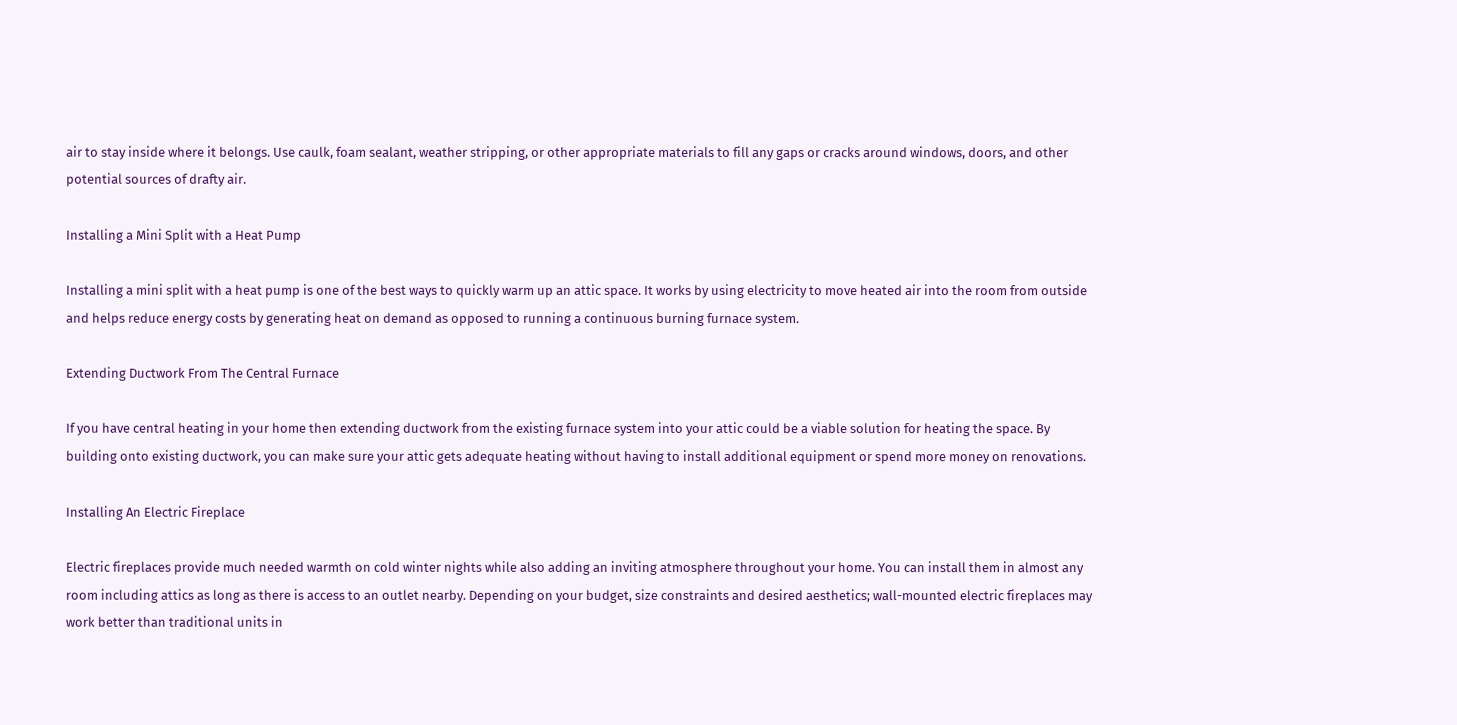air to stay inside where it belongs. Use caulk, foam sealant, weather stripping, or other appropriate materials to fill any gaps or cracks around windows, doors, and other potential sources of drafty air.

Installing a Mini Split with a Heat Pump

Installing a mini split with a heat pump is one of the best ways to quickly warm up an attic space. It works by using electricity to move heated air into the room from outside and helps reduce energy costs by generating heat on demand as opposed to running a continuous burning furnace system.

Extending Ductwork From The Central Furnace

If you have central heating in your home then extending ductwork from the existing furnace system into your attic could be a viable solution for heating the space. By building onto existing ductwork, you can make sure your attic gets adequate heating without having to install additional equipment or spend more money on renovations.

Installing An Electric Fireplace

Electric fireplaces provide much needed warmth on cold winter nights while also adding an inviting atmosphere throughout your home. You can install them in almost any room including attics as long as there is access to an outlet nearby. Depending on your budget, size constraints and desired aesthetics; wall-mounted electric fireplaces may work better than traditional units in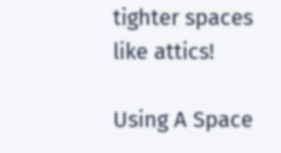tighter spaces like attics!

Using A Space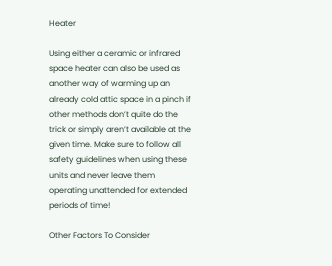Heater

Using either a ceramic or infrared space heater can also be used as another way of warming up an already cold attic space in a pinch if other methods don’t quite do the trick or simply aren’t available at the given time. Make sure to follow all safety guidelines when using these units and never leave them operating unattended for extended periods of time!

Other Factors To Consider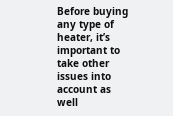Before buying any type of heater, it’s important to take other issues into account as well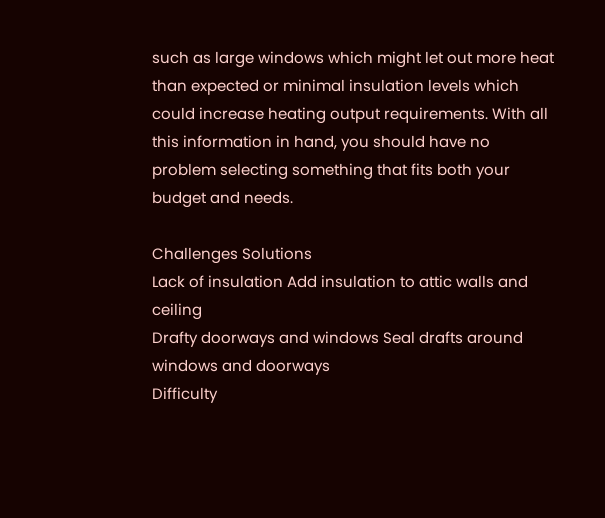such as large windows which might let out more heat than expected or minimal insulation levels which could increase heating output requirements. With all this information in hand, you should have no problem selecting something that fits both your budget and needs.

Challenges Solutions
Lack of insulation Add insulation to attic walls and ceiling
Drafty doorways and windows Seal drafts around windows and doorways
Difficulty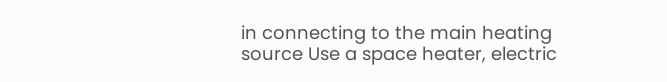in connecting to the main heating source Use a space heater, electric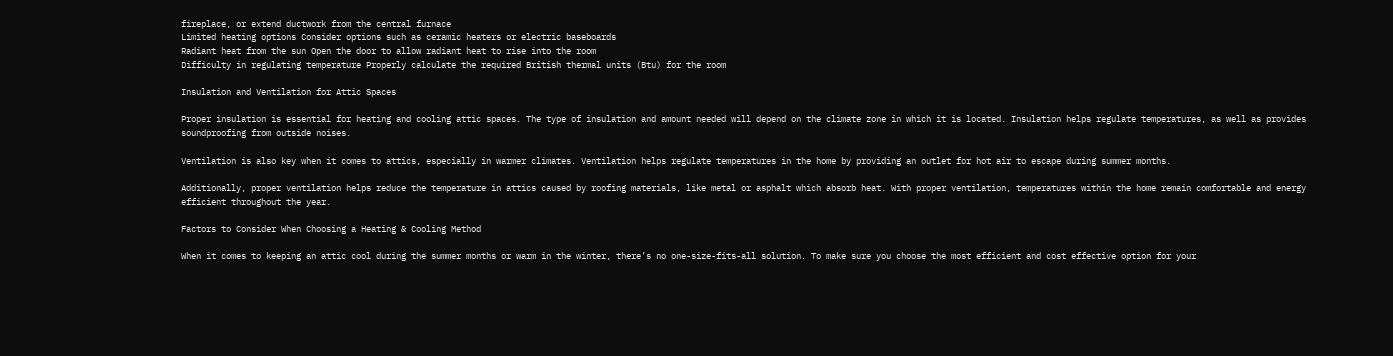fireplace, or extend ductwork from the central furnace
Limited heating options Consider options such as ceramic heaters or electric baseboards
Radiant heat from the sun Open the door to allow radiant heat to rise into the room
Difficulty in regulating temperature Properly calculate the required British thermal units (Btu) for the room

Insulation and Ventilation for Attic Spaces

Proper insulation is essential for heating and cooling attic spaces. The type of insulation and amount needed will depend on the climate zone in which it is located. Insulation helps regulate temperatures, as well as provides soundproofing from outside noises.

Ventilation is also key when it comes to attics, especially in warmer climates. Ventilation helps regulate temperatures in the home by providing an outlet for hot air to escape during summer months.

Additionally, proper ventilation helps reduce the temperature in attics caused by roofing materials, like metal or asphalt which absorb heat. With proper ventilation, temperatures within the home remain comfortable and energy efficient throughout the year.

Factors to Consider When Choosing a Heating & Cooling Method

When it comes to keeping an attic cool during the summer months or warm in the winter, there’s no one-size-fits-all solution. To make sure you choose the most efficient and cost effective option for your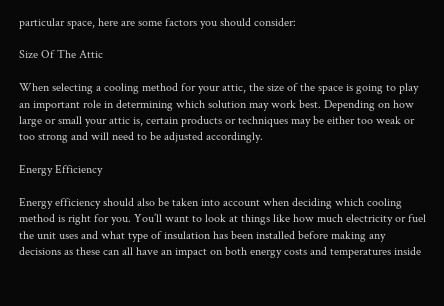particular space, here are some factors you should consider:

Size Of The Attic

When selecting a cooling method for your attic, the size of the space is going to play an important role in determining which solution may work best. Depending on how large or small your attic is, certain products or techniques may be either too weak or too strong and will need to be adjusted accordingly.

Energy Efficiency

Energy efficiency should also be taken into account when deciding which cooling method is right for you. You’ll want to look at things like how much electricity or fuel the unit uses and what type of insulation has been installed before making any decisions as these can all have an impact on both energy costs and temperatures inside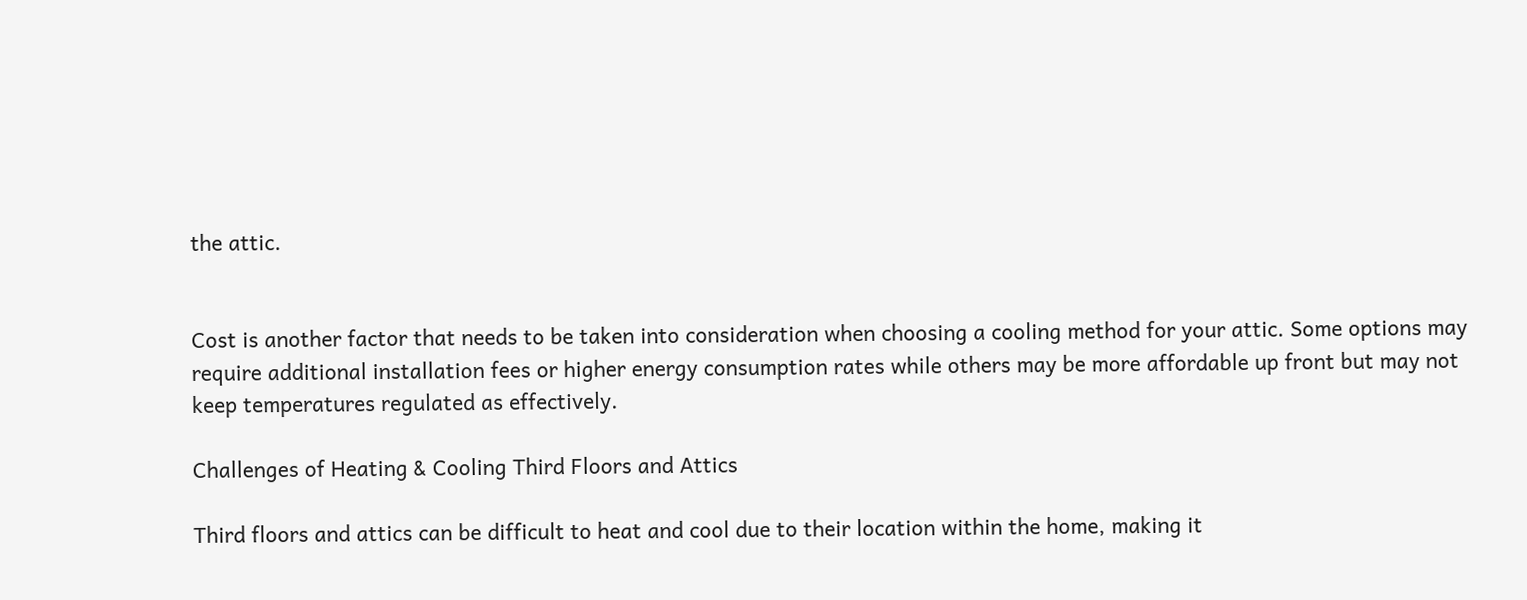the attic.


Cost is another factor that needs to be taken into consideration when choosing a cooling method for your attic. Some options may require additional installation fees or higher energy consumption rates while others may be more affordable up front but may not keep temperatures regulated as effectively.

Challenges of Heating & Cooling Third Floors and Attics

Third floors and attics can be difficult to heat and cool due to their location within the home, making it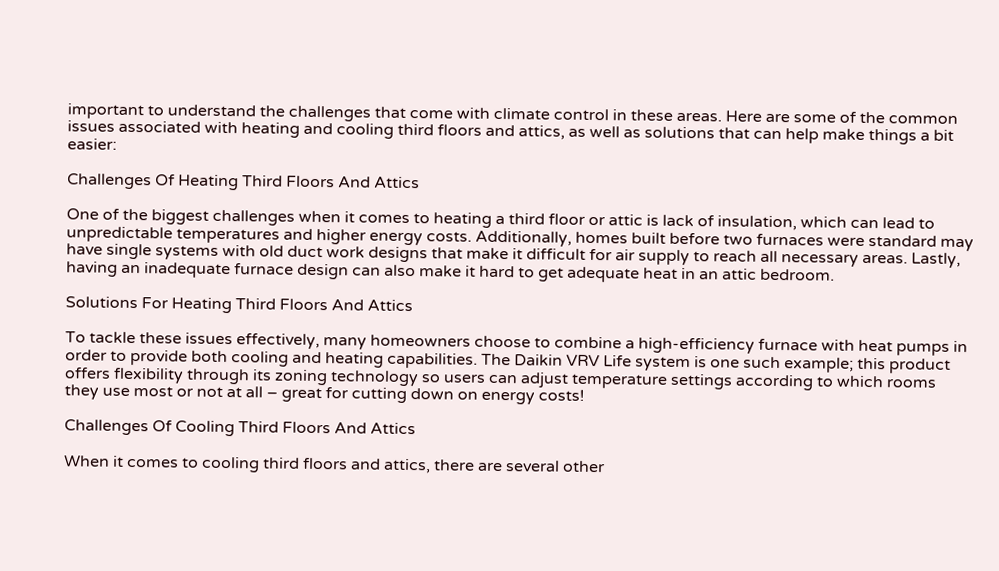important to understand the challenges that come with climate control in these areas. Here are some of the common issues associated with heating and cooling third floors and attics, as well as solutions that can help make things a bit easier:

Challenges Of Heating Third Floors And Attics

One of the biggest challenges when it comes to heating a third floor or attic is lack of insulation, which can lead to unpredictable temperatures and higher energy costs. Additionally, homes built before two furnaces were standard may have single systems with old duct work designs that make it difficult for air supply to reach all necessary areas. Lastly, having an inadequate furnace design can also make it hard to get adequate heat in an attic bedroom.

Solutions For Heating Third Floors And Attics

To tackle these issues effectively, many homeowners choose to combine a high-efficiency furnace with heat pumps in order to provide both cooling and heating capabilities. The Daikin VRV Life system is one such example; this product offers flexibility through its zoning technology so users can adjust temperature settings according to which rooms they use most or not at all – great for cutting down on energy costs!

Challenges Of Cooling Third Floors And Attics

When it comes to cooling third floors and attics, there are several other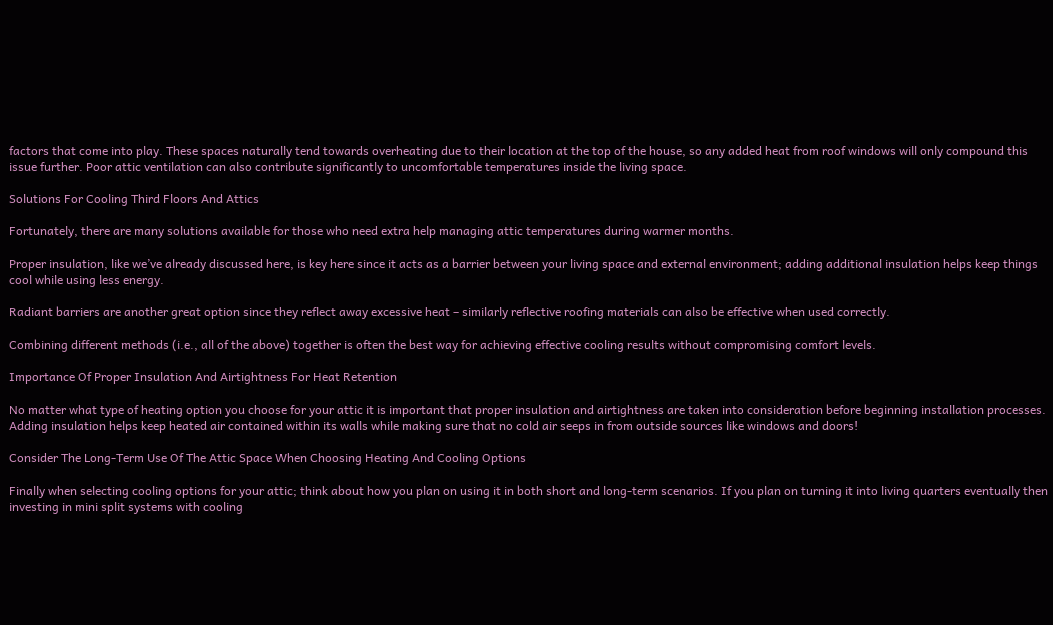factors that come into play. These spaces naturally tend towards overheating due to their location at the top of the house, so any added heat from roof windows will only compound this issue further. Poor attic ventilation can also contribute significantly to uncomfortable temperatures inside the living space.

Solutions For Cooling Third Floors And Attics

Fortunately, there are many solutions available for those who need extra help managing attic temperatures during warmer months.

Proper insulation, like we’ve already discussed here, is key here since it acts as a barrier between your living space and external environment; adding additional insulation helps keep things cool while using less energy.

Radiant barriers are another great option since they reflect away excessive heat – similarly reflective roofing materials can also be effective when used correctly.

Combining different methods (i.e., all of the above) together is often the best way for achieving effective cooling results without compromising comfort levels.

Importance Of Proper Insulation And Airtightness For Heat Retention

No matter what type of heating option you choose for your attic it is important that proper insulation and airtightness are taken into consideration before beginning installation processes. Adding insulation helps keep heated air contained within its walls while making sure that no cold air seeps in from outside sources like windows and doors!

Consider The Long-Term Use Of The Attic Space When Choosing Heating And Cooling Options

Finally when selecting cooling options for your attic; think about how you plan on using it in both short and long-term scenarios. If you plan on turning it into living quarters eventually then investing in mini split systems with cooling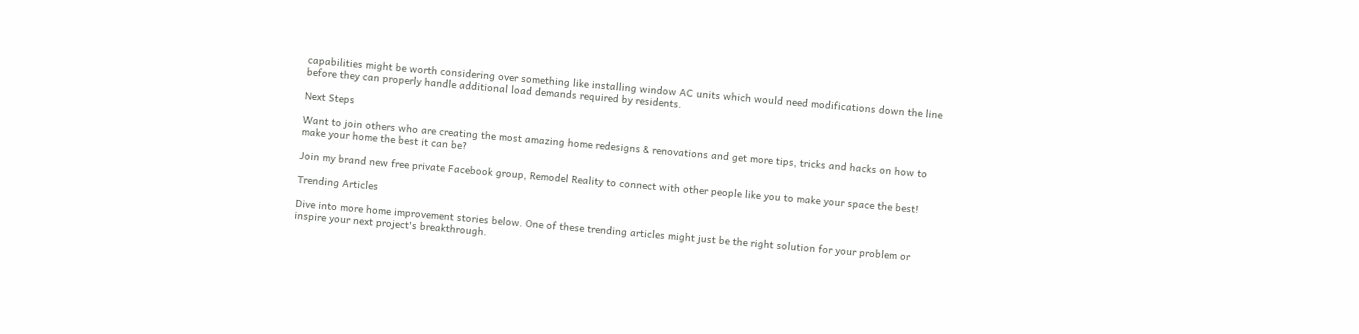capabilities might be worth considering over something like installing window AC units which would need modifications down the line before they can properly handle additional load demands required by residents.

Next Steps

Want to join others who are creating the most amazing home redesigns & renovations and get more tips, tricks and hacks on how to make your home the best it can be?

Join my brand new free private Facebook group, Remodel Reality to connect with other people like you to make your space the best!

Trending Articles

Dive into more home improvement stories below. One of these trending articles might just be the right solution for your problem or inspire your next project's breakthrough.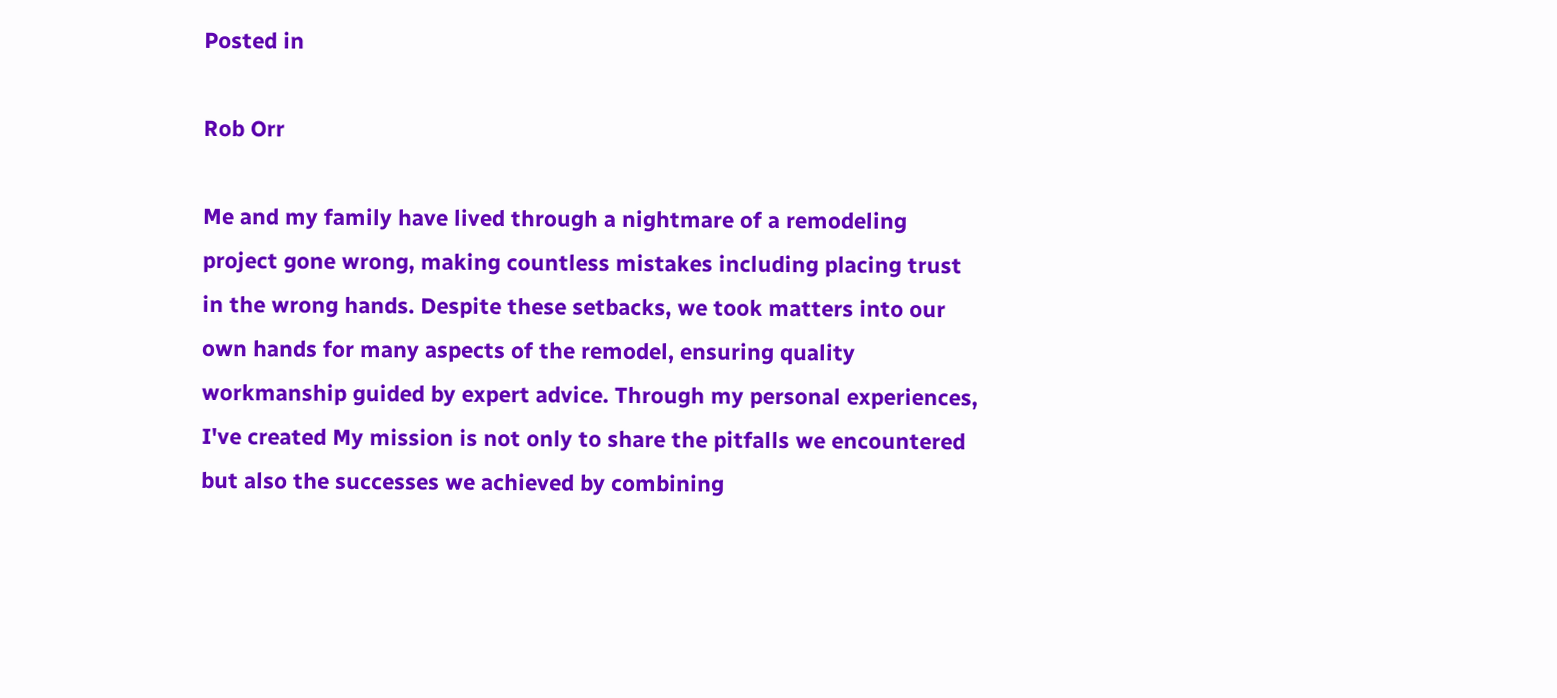Posted in

Rob Orr

Me and my family have lived through a nightmare of a remodeling project gone wrong, making countless mistakes including placing trust in the wrong hands. Despite these setbacks, we took matters into our own hands for many aspects of the remodel, ensuring quality workmanship guided by expert advice. Through my personal experiences, I've created My mission is not only to share the pitfalls we encountered but also the successes we achieved by combining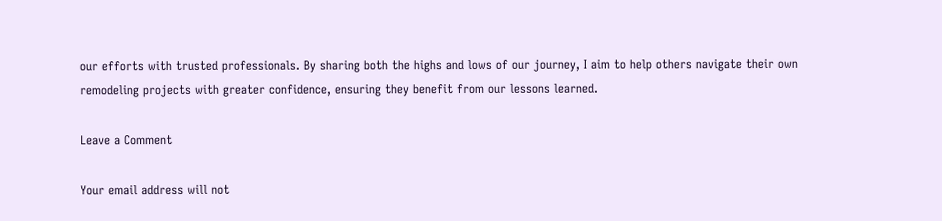our efforts with trusted professionals. By sharing both the highs and lows of our journey, I aim to help others navigate their own remodeling projects with greater confidence, ensuring they benefit from our lessons learned.

Leave a Comment

Your email address will not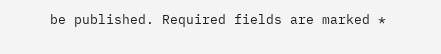be published. Required fields are marked *